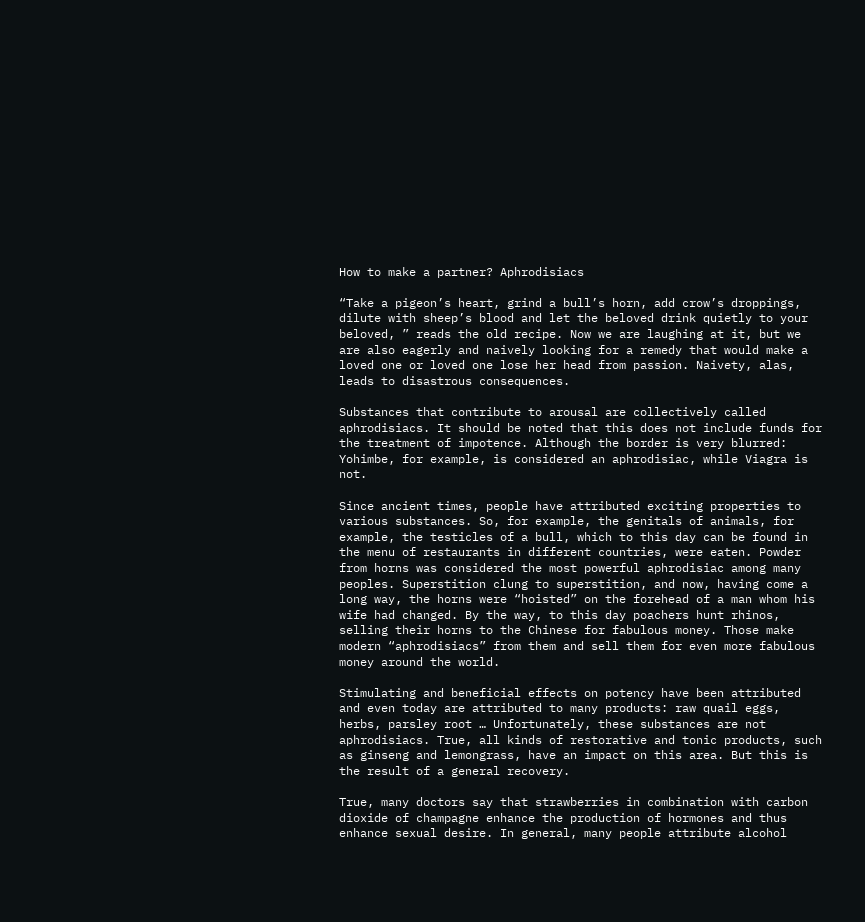How to make a partner? Aphrodisiacs

“Take a pigeon’s heart, grind a bull’s horn, add crow’s droppings, dilute with sheep’s blood and let the beloved drink quietly to your beloved, ” reads the old recipe. Now we are laughing at it, but we are also eagerly and naively looking for a remedy that would make a loved one or loved one lose her head from passion. Naivety, alas, leads to disastrous consequences.

Substances that contribute to arousal are collectively called aphrodisiacs. It should be noted that this does not include funds for the treatment of impotence. Although the border is very blurred: Yohimbe, for example, is considered an aphrodisiac, while Viagra is not.

Since ancient times, people have attributed exciting properties to various substances. So, for example, the genitals of animals, for example, the testicles of a bull, which to this day can be found in the menu of restaurants in different countries, were eaten. Powder from horns was considered the most powerful aphrodisiac among many peoples. Superstition clung to superstition, and now, having come a long way, the horns were “hoisted” on the forehead of a man whom his wife had changed. By the way, to this day poachers hunt rhinos, selling their horns to the Chinese for fabulous money. Those make modern “aphrodisiacs” from them and sell them for even more fabulous money around the world.

Stimulating and beneficial effects on potency have been attributed and even today are attributed to many products: raw quail eggs, herbs, parsley root … Unfortunately, these substances are not aphrodisiacs. True, all kinds of restorative and tonic products, such as ginseng and lemongrass, have an impact on this area. But this is the result of a general recovery.

True, many doctors say that strawberries in combination with carbon dioxide of champagne enhance the production of hormones and thus enhance sexual desire. In general, many people attribute alcohol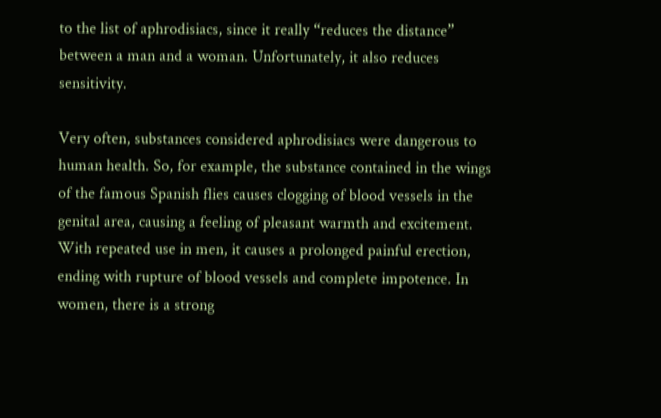to the list of aphrodisiacs, since it really “reduces the distance” between a man and a woman. Unfortunately, it also reduces sensitivity.

Very often, substances considered aphrodisiacs were dangerous to human health. So, for example, the substance contained in the wings of the famous Spanish flies causes clogging of blood vessels in the genital area, causing a feeling of pleasant warmth and excitement. With repeated use in men, it causes a prolonged painful erection, ending with rupture of blood vessels and complete impotence. In women, there is a strong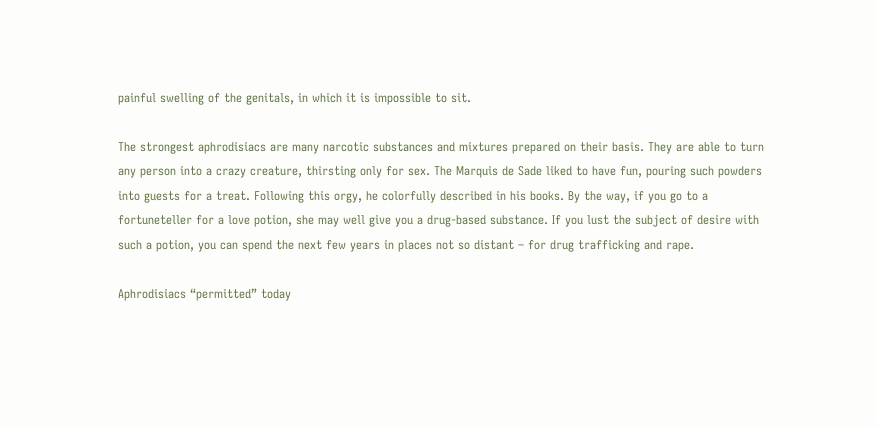painful swelling of the genitals, in which it is impossible to sit.

The strongest aphrodisiacs are many narcotic substances and mixtures prepared on their basis. They are able to turn any person into a crazy creature, thirsting only for sex. The Marquis de Sade liked to have fun, pouring such powders into guests for a treat. Following this orgy, he colorfully described in his books. By the way, if you go to a fortuneteller for a love potion, she may well give you a drug-based substance. If you lust the subject of desire with such a potion, you can spend the next few years in places not so distant – for drug trafficking and rape.

Aphrodisiacs “permitted” today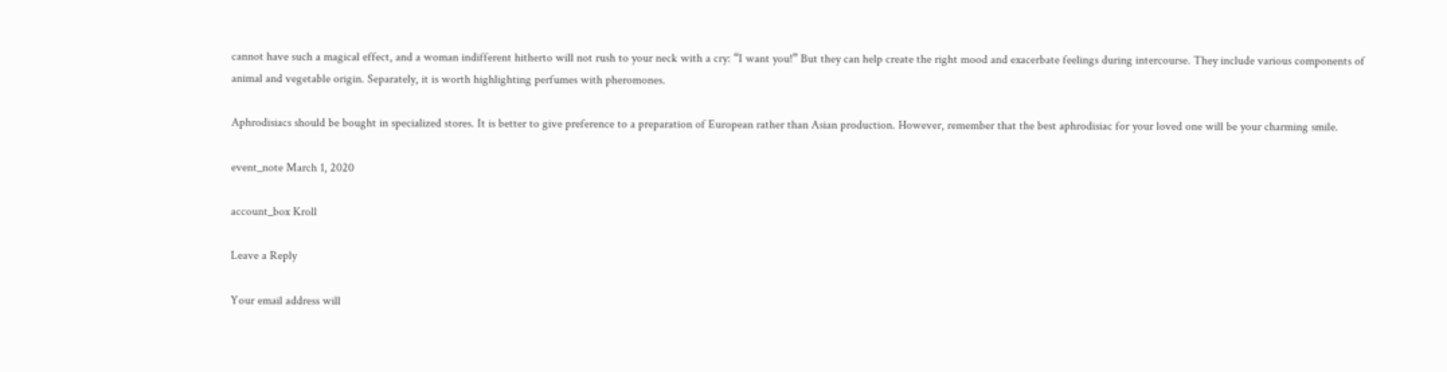cannot have such a magical effect, and a woman indifferent hitherto will not rush to your neck with a cry: “I want you!” But they can help create the right mood and exacerbate feelings during intercourse. They include various components of animal and vegetable origin. Separately, it is worth highlighting perfumes with pheromones.

Aphrodisiacs should be bought in specialized stores. It is better to give preference to a preparation of European rather than Asian production. However, remember that the best aphrodisiac for your loved one will be your charming smile.

event_note March 1, 2020

account_box Kroll

Leave a Reply

Your email address will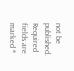not be published. Required fields are marked *